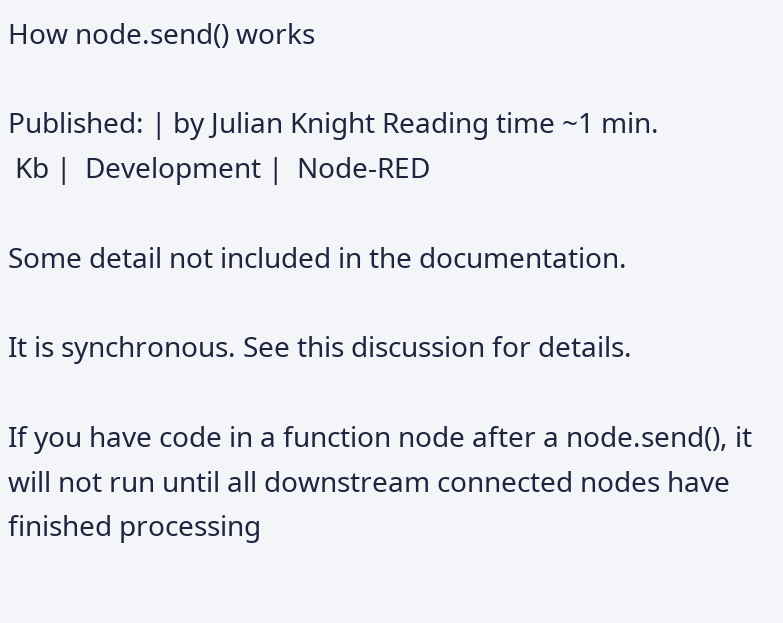How node.send() works

Published: | by Julian Knight Reading time ~1 min.
 Kb |  Development |  Node-RED

Some detail not included in the documentation.

It is synchronous. See this discussion for details.

If you have code in a function node after a node.send(), it will not run until all downstream connected nodes have finished processing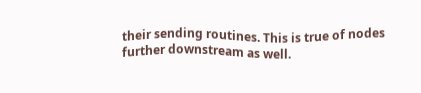their sending routines. This is true of nodes further downstream as well.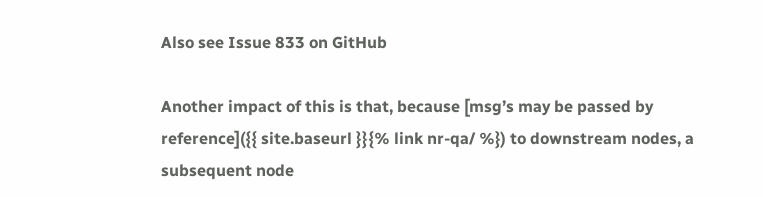Also see Issue 833 on GitHub

Another impact of this is that, because [msg’s may be passed by reference]({{ site.baseurl }}{% link nr-qa/ %}) to downstream nodes, a subsequent node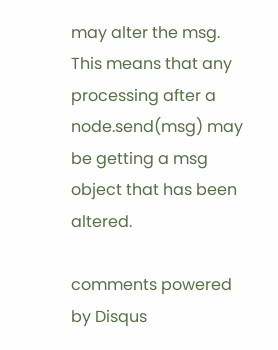may alter the msg. This means that any processing after a node.send(msg) may be getting a msg object that has been altered.

comments powered by Disqus